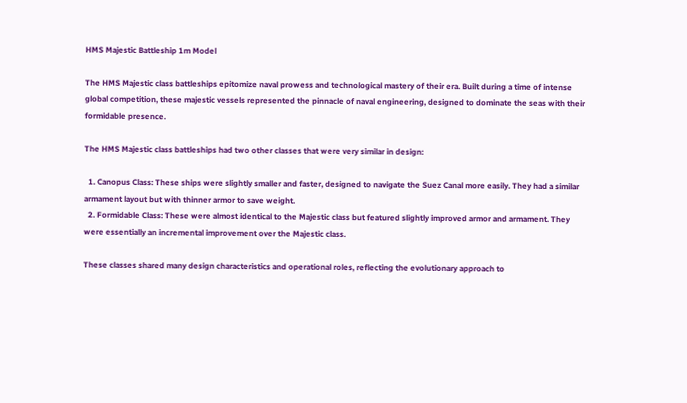HMS Majestic Battleship 1m Model

The HMS Majestic class battleships epitomize naval prowess and technological mastery of their era. Built during a time of intense global competition, these majestic vessels represented the pinnacle of naval engineering, designed to dominate the seas with their formidable presence.

The HMS Majestic class battleships had two other classes that were very similar in design:

  1. Canopus Class: These ships were slightly smaller and faster, designed to navigate the Suez Canal more easily. They had a similar armament layout but with thinner armor to save weight.
  2. Formidable Class: These were almost identical to the Majestic class but featured slightly improved armor and armament. They were essentially an incremental improvement over the Majestic class.

These classes shared many design characteristics and operational roles, reflecting the evolutionary approach to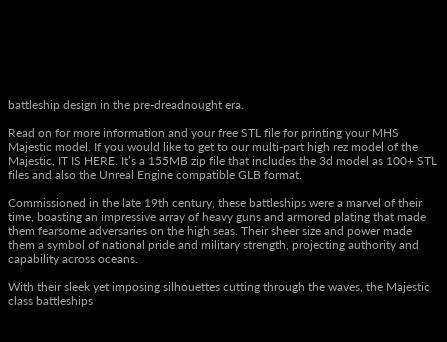battleship design in the pre-dreadnought era.

Read on for more information and your free STL file for printing your MHS Majestic model. If you would like to get to our multi-part high rez model of the Majestic, IT IS HERE. It’s a 155MB zip file that includes the 3d model as 100+ STL files and also the Unreal Engine compatible GLB format.

Commissioned in the late 19th century, these battleships were a marvel of their time, boasting an impressive array of heavy guns and armored plating that made them fearsome adversaries on the high seas. Their sheer size and power made them a symbol of national pride and military strength, projecting authority and capability across oceans.

With their sleek yet imposing silhouettes cutting through the waves, the Majestic class battleships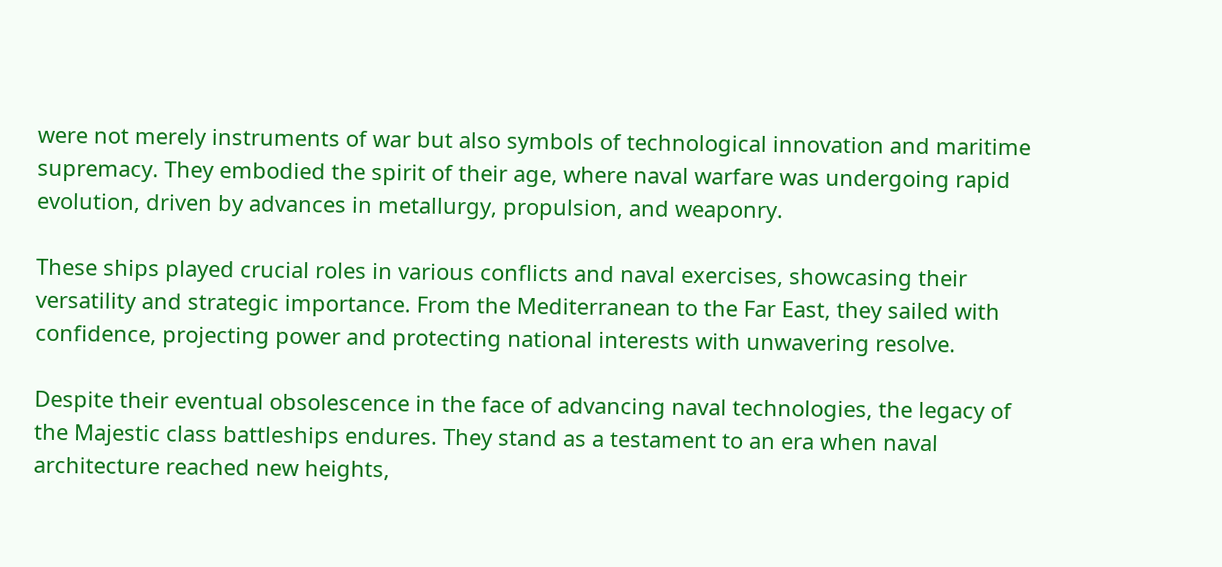were not merely instruments of war but also symbols of technological innovation and maritime supremacy. They embodied the spirit of their age, where naval warfare was undergoing rapid evolution, driven by advances in metallurgy, propulsion, and weaponry.

These ships played crucial roles in various conflicts and naval exercises, showcasing their versatility and strategic importance. From the Mediterranean to the Far East, they sailed with confidence, projecting power and protecting national interests with unwavering resolve.

Despite their eventual obsolescence in the face of advancing naval technologies, the legacy of the Majestic class battleships endures. They stand as a testament to an era when naval architecture reached new heights,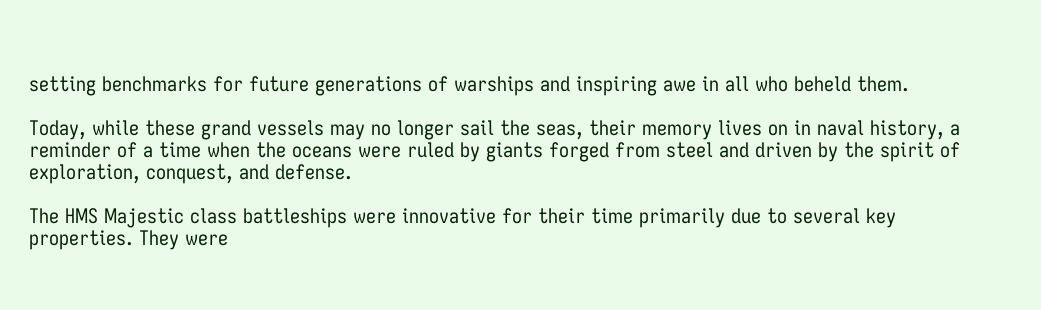setting benchmarks for future generations of warships and inspiring awe in all who beheld them.

Today, while these grand vessels may no longer sail the seas, their memory lives on in naval history, a reminder of a time when the oceans were ruled by giants forged from steel and driven by the spirit of exploration, conquest, and defense.

The HMS Majestic class battleships were innovative for their time primarily due to several key properties. They were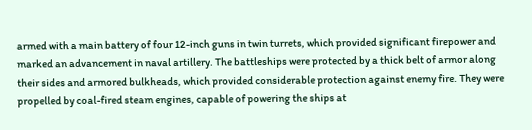armed with a main battery of four 12-inch guns in twin turrets, which provided significant firepower and marked an advancement in naval artillery. The battleships were protected by a thick belt of armor along their sides and armored bulkheads, which provided considerable protection against enemy fire. They were propelled by coal-fired steam engines, capable of powering the ships at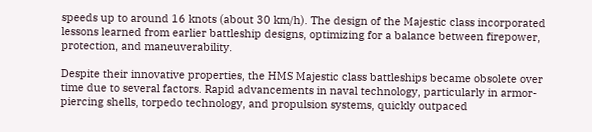speeds up to around 16 knots (about 30 km/h). The design of the Majestic class incorporated lessons learned from earlier battleship designs, optimizing for a balance between firepower, protection, and maneuverability.

Despite their innovative properties, the HMS Majestic class battleships became obsolete over time due to several factors. Rapid advancements in naval technology, particularly in armor-piercing shells, torpedo technology, and propulsion systems, quickly outpaced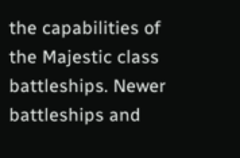the capabilities of the Majestic class battleships. Newer battleships and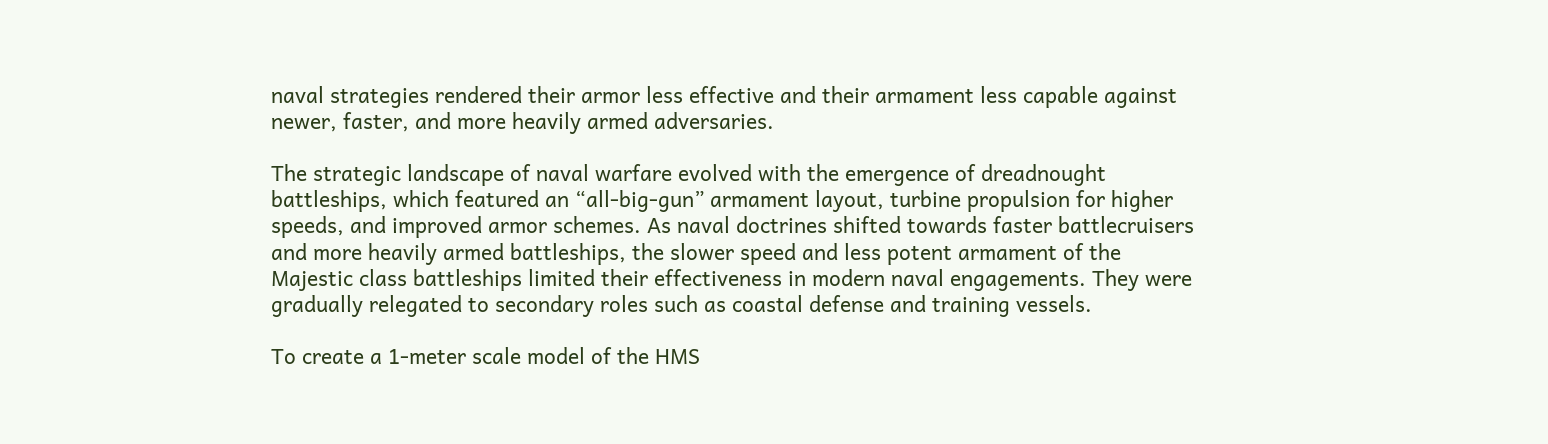naval strategies rendered their armor less effective and their armament less capable against newer, faster, and more heavily armed adversaries.

The strategic landscape of naval warfare evolved with the emergence of dreadnought battleships, which featured an “all-big-gun” armament layout, turbine propulsion for higher speeds, and improved armor schemes. As naval doctrines shifted towards faster battlecruisers and more heavily armed battleships, the slower speed and less potent armament of the Majestic class battleships limited their effectiveness in modern naval engagements. They were gradually relegated to secondary roles such as coastal defense and training vessels.

To create a 1-meter scale model of the HMS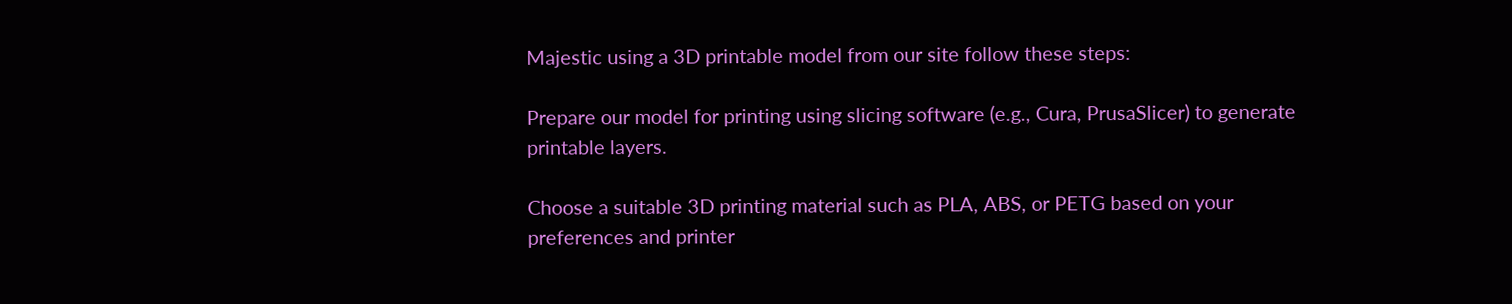Majestic using a 3D printable model from our site follow these steps:

Prepare our model for printing using slicing software (e.g., Cura, PrusaSlicer) to generate printable layers.

Choose a suitable 3D printing material such as PLA, ABS, or PETG based on your preferences and printer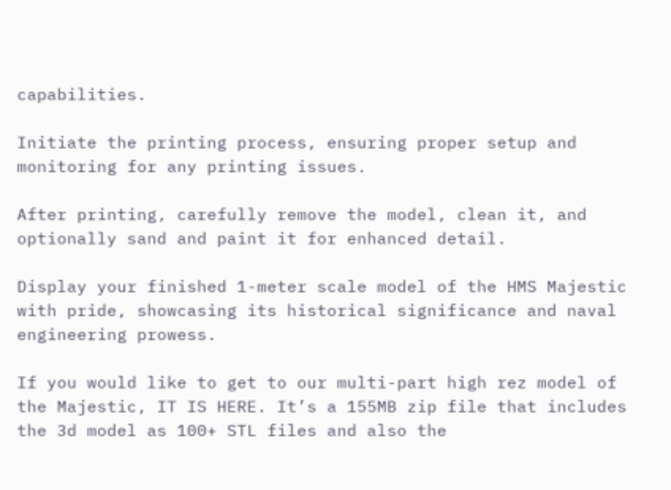capabilities.

Initiate the printing process, ensuring proper setup and monitoring for any printing issues.

After printing, carefully remove the model, clean it, and optionally sand and paint it for enhanced detail.

Display your finished 1-meter scale model of the HMS Majestic with pride, showcasing its historical significance and naval engineering prowess.

If you would like to get to our multi-part high rez model of the Majestic, IT IS HERE. It’s a 155MB zip file that includes the 3d model as 100+ STL files and also the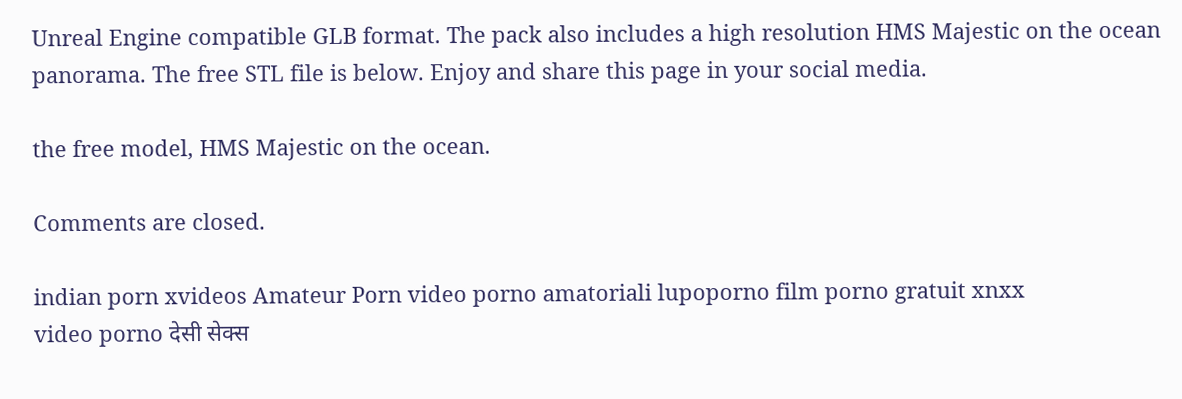Unreal Engine compatible GLB format. The pack also includes a high resolution HMS Majestic on the ocean panorama. The free STL file is below. Enjoy and share this page in your social media.

the free model, HMS Majestic on the ocean.

Comments are closed.

indian porn xvideos Amateur Porn video porno amatoriali lupoporno film porno gratuit xnxx
video porno देसी सेक्स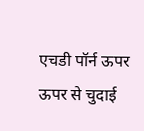एचडी पॉर्न ऊपर ऊपर से चुदाई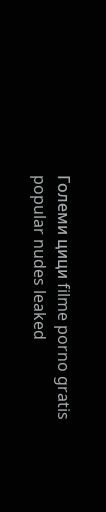Големи цици filme porno gratis popular nudes leaked